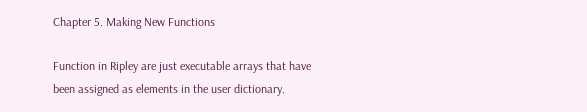Chapter 5. Making New Functions

Function in Ripley are just executable arrays that have been assigned as elements in the user dictionary.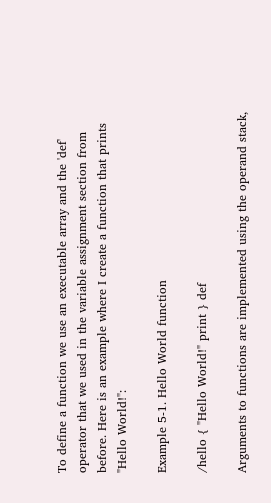To define a function we use an executable array and the 'def' operator that we used in the variable assignment section from before. Here is an example where I create a function that prints "Hello World!":

Example 5-1. Hello World function

/hello { "Hello World!" print } def

Arguments to functions are implemented using the operand stack,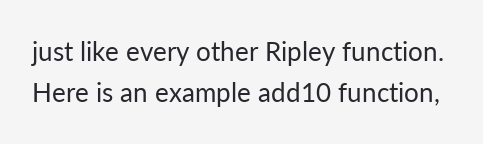just like every other Ripley function. Here is an example add10 function,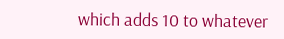which adds 10 to whatever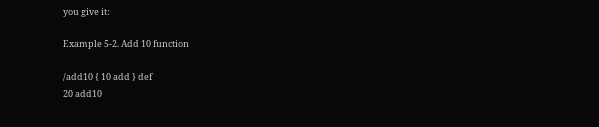you give it:

Example 5-2. Add 10 function

/add10 { 10 add } def
20 add10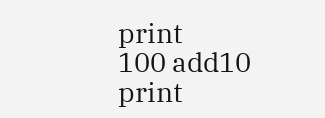print
100 add10 print